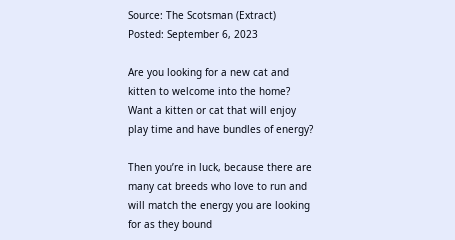Source: The Scotsman (Extract)
Posted: September 6, 2023

Are you looking for a new cat and kitten to welcome into the home? Want a kitten or cat that will enjoy play time and have bundles of energy?

Then you’re in luck, because there are many cat breeds who love to run and will match the energy you are looking for as they bound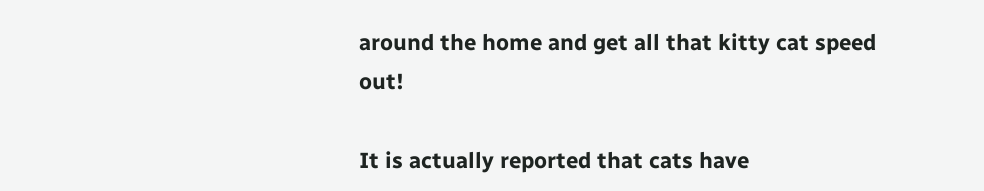around the home and get all that kitty cat speed out!

It is actually reported that cats have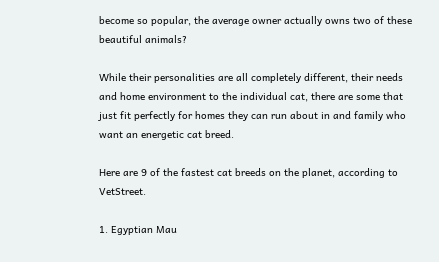become so popular, the average owner actually owns two of these beautiful animals?

While their personalities are all completely different, their needs and home environment to the individual cat, there are some that just fit perfectly for homes they can run about in and family who want an energetic cat breed.

Here are 9 of the fastest cat breeds on the planet, according to VetStreet.

1. Egyptian Mau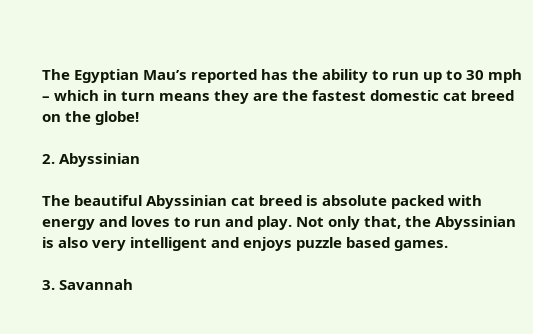The Egyptian Mau’s reported has the ability to run up to 30 mph – which in turn means they are the fastest domestic cat breed on the globe!

2. Abyssinian

The beautiful Abyssinian cat breed is absolute packed with energy and loves to run and play. Not only that, the Abyssinian is also very intelligent and enjoys puzzle based games.

3. Savannah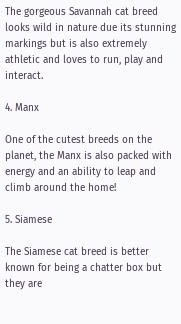The gorgeous Savannah cat breed looks wild in nature due its stunning markings but is also extremely athletic and loves to run, play and interact.

4. Manx

One of the cutest breeds on the planet, the Manx is also packed with energy and an ability to leap and climb around the home!

5. Siamese

The Siamese cat breed is better known for being a chatter box but they are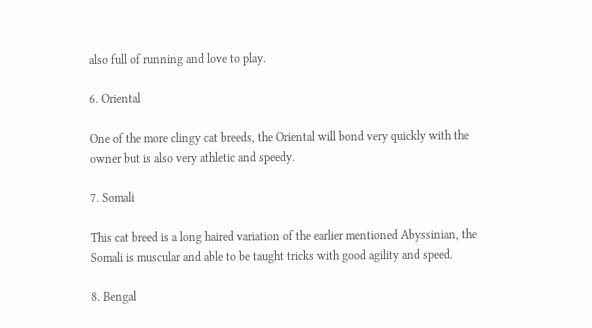also full of running and love to play.

6. Oriental

One of the more clingy cat breeds, the Oriental will bond very quickly with the owner but is also very athletic and speedy.

7. Somali

This cat breed is a long haired variation of the earlier mentioned Abyssinian, the Somali is muscular and able to be taught tricks with good agility and speed.

8. Bengal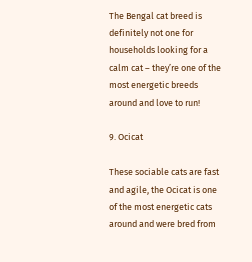The Bengal cat breed is definitely not one for households looking for a calm cat – they’re one of the most energetic breeds around and love to run!

9. Ocicat

These sociable cats are fast and agile, the Ocicat is one of the most energetic cats around and were bred from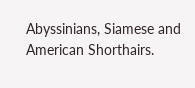Abyssinians, Siamese and American Shorthairs.